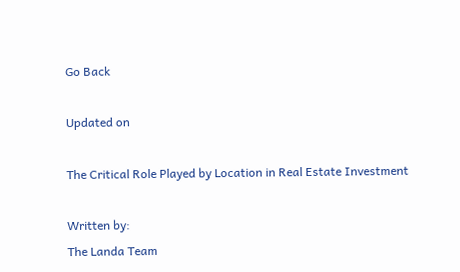Go Back

Updated on

The Critical Role Played by Location in Real Estate Investment

Written by:
The Landa Team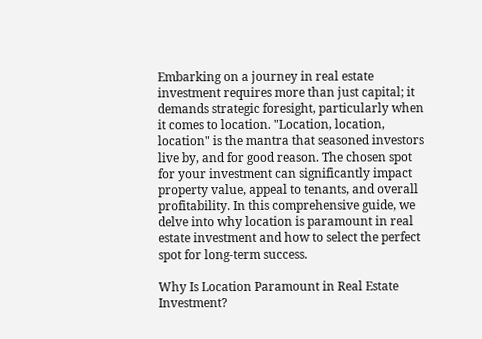Embarking on a journey in real estate investment requires more than just capital; it demands strategic foresight, particularly when it comes to location. "Location, location, location" is the mantra that seasoned investors live by, and for good reason. The chosen spot for your investment can significantly impact property value, appeal to tenants, and overall profitability. In this comprehensive guide, we delve into why location is paramount in real estate investment and how to select the perfect spot for long-term success.

Why Is Location Paramount in Real Estate Investment?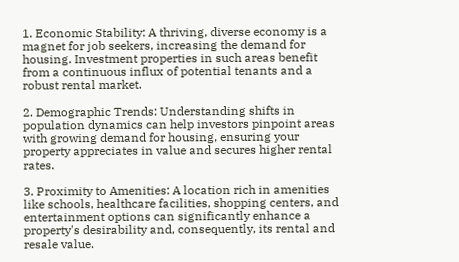1. Economic Stability: A thriving, diverse economy is a magnet for job seekers, increasing the demand for housing. Investment properties in such areas benefit from a continuous influx of potential tenants and a robust rental market.

2. Demographic Trends: Understanding shifts in population dynamics can help investors pinpoint areas with growing demand for housing, ensuring your property appreciates in value and secures higher rental rates.

3. Proximity to Amenities: A location rich in amenities like schools, healthcare facilities, shopping centers, and entertainment options can significantly enhance a property's desirability and, consequently, its rental and resale value.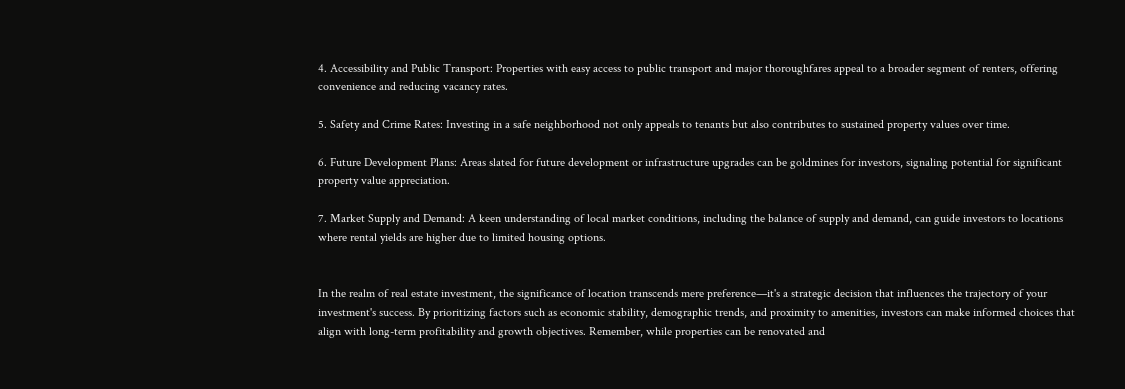4. Accessibility and Public Transport: Properties with easy access to public transport and major thoroughfares appeal to a broader segment of renters, offering convenience and reducing vacancy rates.

5. Safety and Crime Rates: Investing in a safe neighborhood not only appeals to tenants but also contributes to sustained property values over time.

6. Future Development Plans: Areas slated for future development or infrastructure upgrades can be goldmines for investors, signaling potential for significant property value appreciation.

7. Market Supply and Demand: A keen understanding of local market conditions, including the balance of supply and demand, can guide investors to locations where rental yields are higher due to limited housing options.


In the realm of real estate investment, the significance of location transcends mere preference—it's a strategic decision that influences the trajectory of your investment's success. By prioritizing factors such as economic stability, demographic trends, and proximity to amenities, investors can make informed choices that align with long-term profitability and growth objectives. Remember, while properties can be renovated and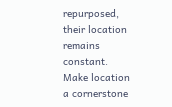repurposed, their location remains constant. Make location a cornerstone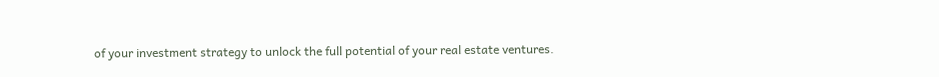of your investment strategy to unlock the full potential of your real estate ventures.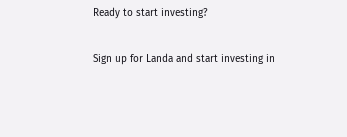Ready to start investing?

Sign up for Landa and start investing in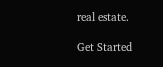real estate.

Get Started